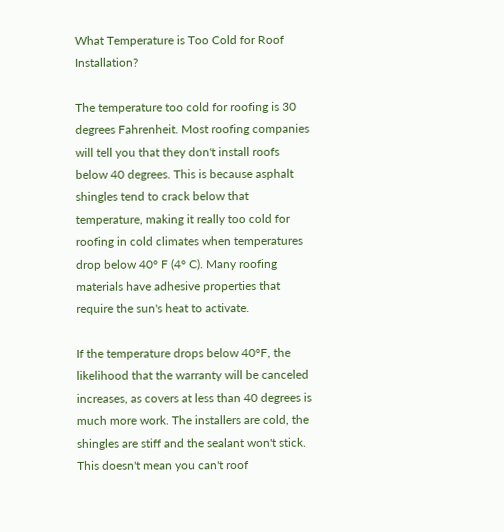What Temperature is Too Cold for Roof Installation?

The temperature too cold for roofing is 30 degrees Fahrenheit. Most roofing companies will tell you that they don't install roofs below 40 degrees. This is because asphalt shingles tend to crack below that temperature, making it really too cold for roofing in cold climates when temperatures drop below 40° F (4° C). Many roofing materials have adhesive properties that require the sun's heat to activate.

If the temperature drops below 40°F, the likelihood that the warranty will be canceled increases, as covers at less than 40 degrees is much more work. The installers are cold, the shingles are stiff and the sealant won't stick. This doesn't mean you can't roof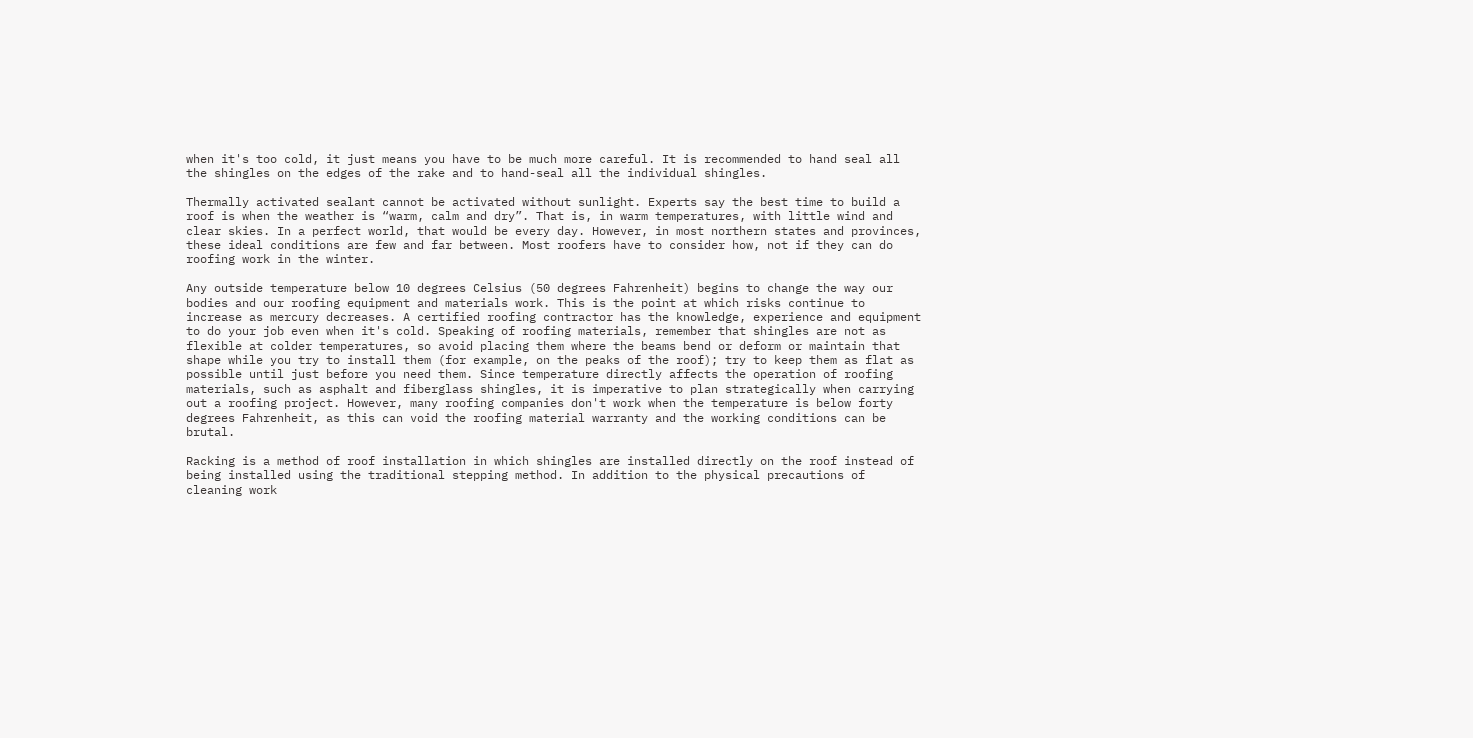when it's too cold, it just means you have to be much more careful. It is recommended to hand seal all the shingles on the edges of the rake and to hand-seal all the individual shingles.

Thermally activated sealant cannot be activated without sunlight. Experts say the best time to build a roof is when the weather is “warm, calm and dry”. That is, in warm temperatures, with little wind and clear skies. In a perfect world, that would be every day. However, in most northern states and provinces, these ideal conditions are few and far between. Most roofers have to consider how, not if they can do roofing work in the winter.

Any outside temperature below 10 degrees Celsius (50 degrees Fahrenheit) begins to change the way our bodies and our roofing equipment and materials work. This is the point at which risks continue to increase as mercury decreases. A certified roofing contractor has the knowledge, experience and equipment to do your job even when it's cold. Speaking of roofing materials, remember that shingles are not as flexible at colder temperatures, so avoid placing them where the beams bend or deform or maintain that shape while you try to install them (for example, on the peaks of the roof); try to keep them as flat as possible until just before you need them. Since temperature directly affects the operation of roofing materials, such as asphalt and fiberglass shingles, it is imperative to plan strategically when carrying out a roofing project. However, many roofing companies don't work when the temperature is below forty degrees Fahrenheit, as this can void the roofing material warranty and the working conditions can be brutal.

Racking is a method of roof installation in which shingles are installed directly on the roof instead of being installed using the traditional stepping method. In addition to the physical precautions of cleaning work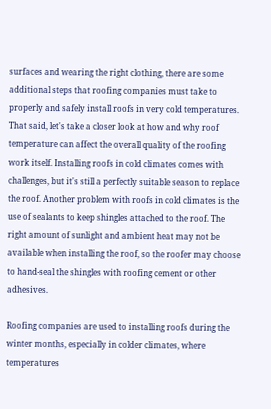surfaces and wearing the right clothing, there are some additional steps that roofing companies must take to properly and safely install roofs in very cold temperatures. That said, let's take a closer look at how and why roof temperature can affect the overall quality of the roofing work itself. Installing roofs in cold climates comes with challenges, but it's still a perfectly suitable season to replace the roof. Another problem with roofs in cold climates is the use of sealants to keep shingles attached to the roof. The right amount of sunlight and ambient heat may not be available when installing the roof, so the roofer may choose to hand-seal the shingles with roofing cement or other adhesives.

Roofing companies are used to installing roofs during the winter months, especially in colder climates, where temperatures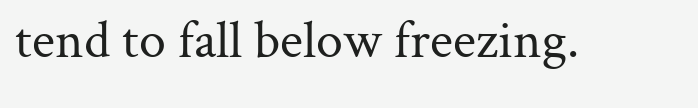tend to fall below freezing.